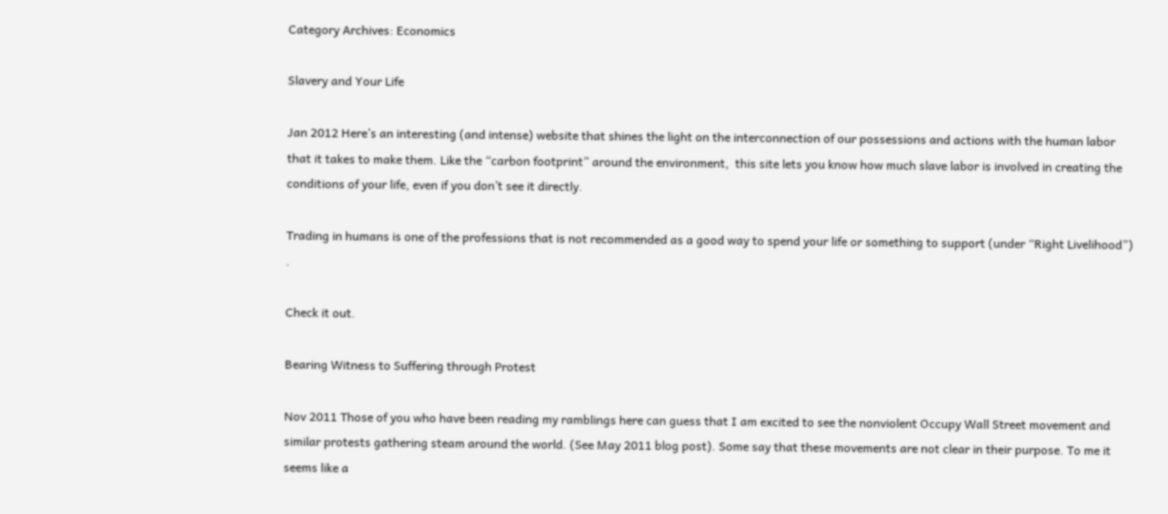Category Archives: Economics

Slavery and Your Life

Jan 2012 Here’s an interesting (and intense) website that shines the light on the interconnection of our possessions and actions with the human labor that it takes to make them. Like the “carbon footprint” around the environment,  this site lets you know how much slave labor is involved in creating the conditions of your life, even if you don’t see it directly.

Trading in humans is one of the professions that is not recommended as a good way to spend your life or something to support (under “Right Livelihood”) .

Check it out.

Bearing Witness to Suffering through Protest

Nov 2011 Those of you who have been reading my ramblings here can guess that I am excited to see the nonviolent Occupy Wall Street movement and similar protests gathering steam around the world. (See May 2011 blog post). Some say that these movements are not clear in their purpose. To me it seems like a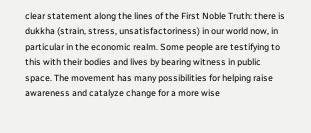clear statement along the lines of the First Noble Truth: there is dukkha (strain, stress, unsatisfactoriness) in our world now, in particular in the economic realm. Some people are testifying to this with their bodies and lives by bearing witness in public space. The movement has many possibilities for helping raise awareness and catalyze change for a more wise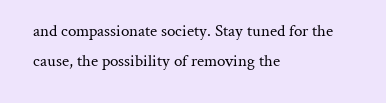and compassionate society. Stay tuned for the cause, the possibility of removing the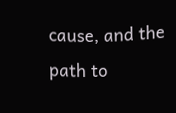cause, and the path to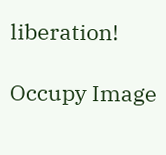liberation!

Occupy Image